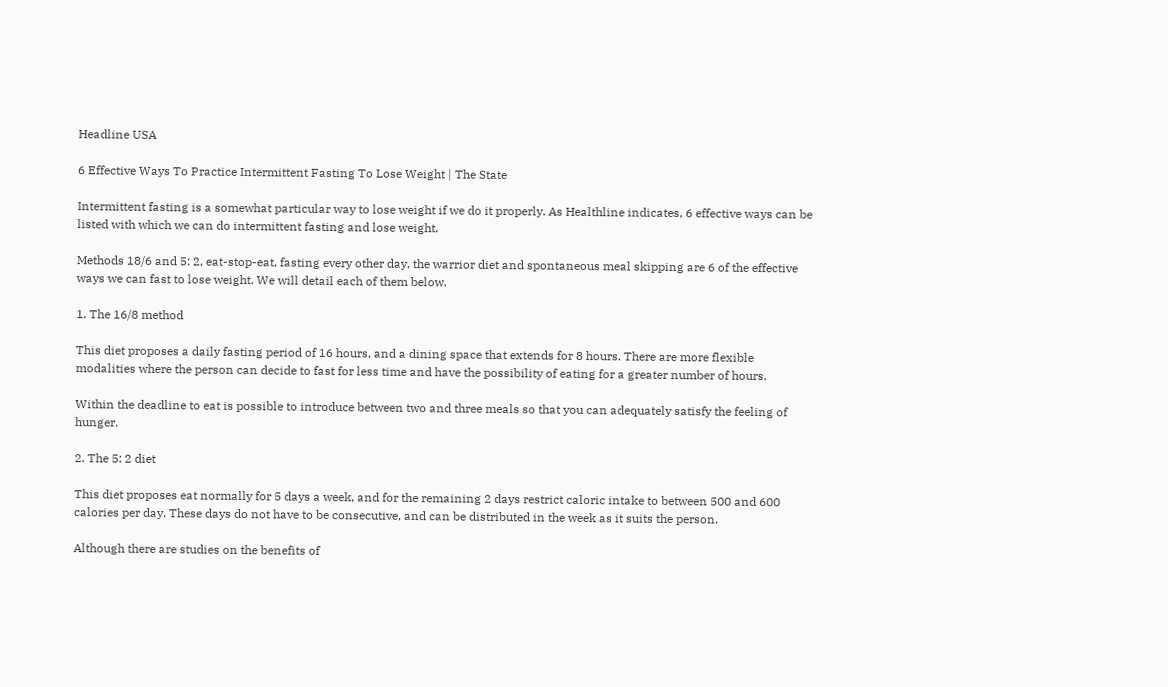Headline USA

6 Effective Ways To Practice Intermittent Fasting To Lose Weight | The State

Intermittent fasting is a somewhat particular way to lose weight if we do it properly. As Healthline indicates, 6 effective ways can be listed with which we can do intermittent fasting and lose weight.

Methods 18/6 and 5: 2, eat-stop-eat, fasting every other day, the warrior diet and spontaneous meal skipping are 6 of the effective ways we can fast to lose weight. We will detail each of them below.

1. The 16/8 method

This diet proposes a daily fasting period of 16 hours, and a dining space that extends for 8 hours. There are more flexible modalities where the person can decide to fast for less time and have the possibility of eating for a greater number of hours.

Within the deadline to eat is possible to introduce between two and three meals so that you can adequately satisfy the feeling of hunger.

2. The 5: 2 diet

This diet proposes eat normally for 5 days a week, and for the remaining 2 days restrict caloric intake to between 500 and 600 calories per day. These days do not have to be consecutive, and can be distributed in the week as it suits the person.

Although there are studies on the benefits of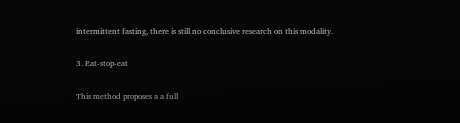intermittent fasting, there is still no conclusive research on this modality.

3. Eat-stop-eat

This method proposes a a full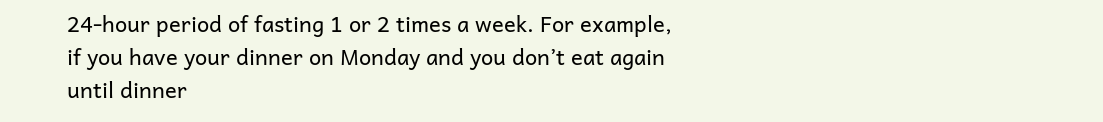24-hour period of fasting 1 or 2 times a week. For example, if you have your dinner on Monday and you don’t eat again until dinner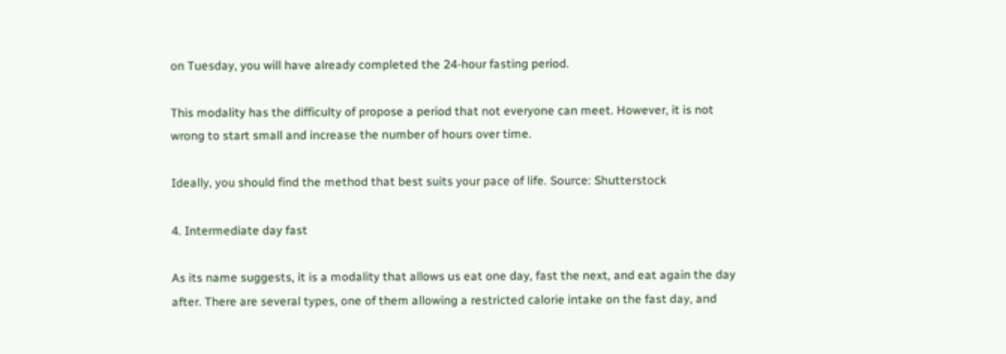on Tuesday, you will have already completed the 24-hour fasting period.

This modality has the difficulty of propose a period that not everyone can meet. However, it is not wrong to start small and increase the number of hours over time.

Ideally, you should find the method that best suits your pace of life. Source: Shutterstock

4. Intermediate day fast

As its name suggests, it is a modality that allows us eat one day, fast the next, and eat again the day after. There are several types, one of them allowing a restricted calorie intake on the fast day, and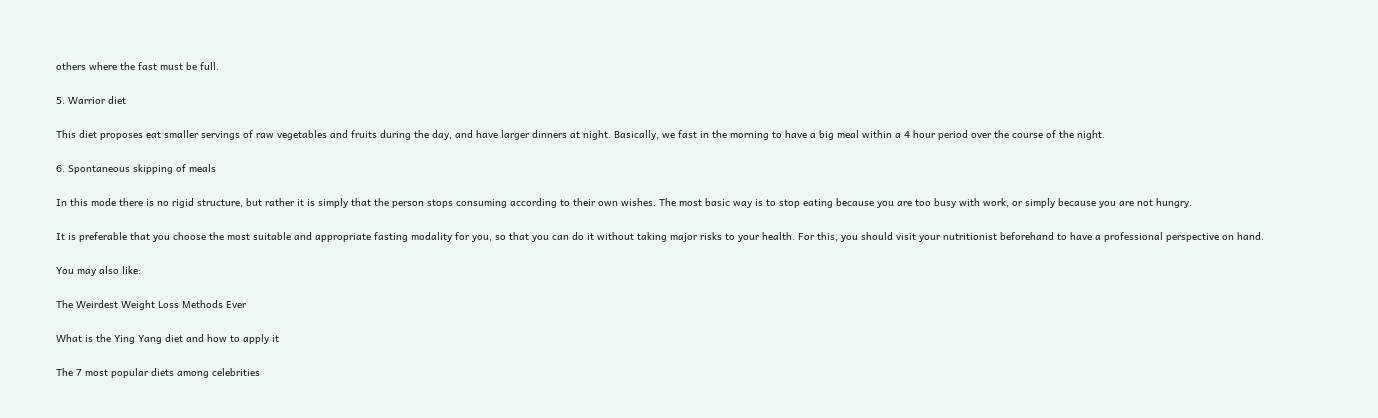others where the fast must be full.

5. Warrior diet

This diet proposes eat smaller servings of raw vegetables and fruits during the day, and have larger dinners at night. Basically, we fast in the morning to have a big meal within a 4 hour period over the course of the night.

6. Spontaneous skipping of meals

In this mode there is no rigid structure, but rather it is simply that the person stops consuming according to their own wishes. The most basic way is to stop eating because you are too busy with work, or simply because you are not hungry.

It is preferable that you choose the most suitable and appropriate fasting modality for you, so that you can do it without taking major risks to your health. For this, you should visit your nutritionist beforehand to have a professional perspective on hand.

You may also like:

The Weirdest Weight Loss Methods Ever

What is the Ying Yang diet and how to apply it

The 7 most popular diets among celebrities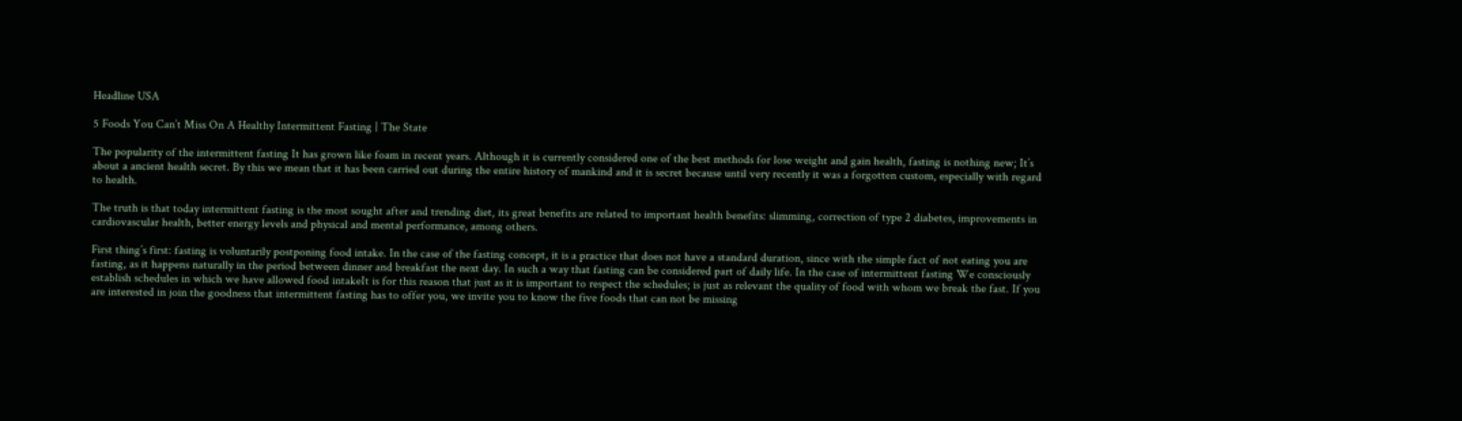Headline USA

5 Foods You Can’t Miss On A Healthy Intermittent Fasting | The State

The popularity of the intermittent fasting It has grown like foam in recent years. Although it is currently considered one of the best methods for lose weight and gain health, fasting is nothing new; It’s about a ancient health secret. By this we mean that it has been carried out during the entire history of mankind and it is secret because until very recently it was a forgotten custom, especially with regard to health.

The truth is that today intermittent fasting is the most sought after and trending diet, its great benefits are related to important health benefits: slimming, correction of type 2 diabetes, improvements in cardiovascular health, better energy levels and physical and mental performance, among others.

First thing’s first: fasting is voluntarily postponing food intake. In the case of the fasting concept, it is a practice that does not have a standard duration, since with the simple fact of not eating you are fasting, as it happens naturally in the period between dinner and breakfast the next day. In such a way that fasting can be considered part of daily life. In the case of intermittent fasting We consciously establish schedules in which we have allowed food intakeIt is for this reason that just as it is important to respect the schedules; is just as relevant the quality of food with whom we break the fast. If you are interested in join the goodness that intermittent fasting has to offer you, we invite you to know the five foods that can not be missing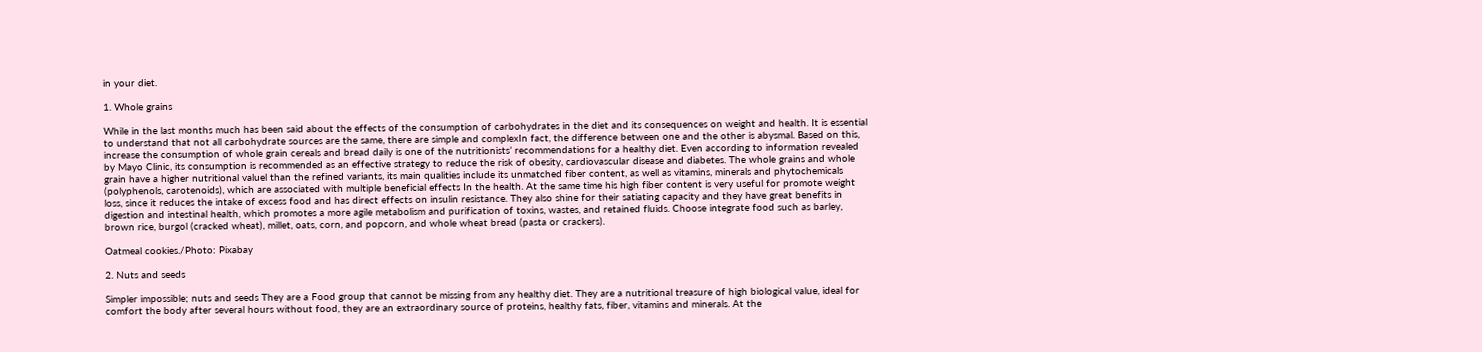in your diet.

1. Whole grains

While in the last months much has been said about the effects of the consumption of carbohydrates in the diet and its consequences on weight and health. It is essential to understand that not all carbohydrate sources are the same, there are simple and complexIn fact, the difference between one and the other is abysmal. Based on this, increase the consumption of whole grain cereals and bread daily is one of the nutritionists’ recommendations for a healthy diet. Even according to information revealed by Mayo Clinic, its consumption is recommended as an effective strategy to reduce the risk of obesity, cardiovascular disease and diabetes. The whole grains and whole grain have a higher nutritional valuel than the refined variants, its main qualities include its unmatched fiber content, as well as vitamins, minerals and phytochemicals (polyphenols, carotenoids), which are associated with multiple beneficial effects In the health. At the same time his high fiber content is very useful for promote weight loss, since it reduces the intake of excess food and has direct effects on insulin resistance. They also shine for their satiating capacity and they have great benefits in digestion and intestinal health, which promotes a more agile metabolism and purification of toxins, wastes, and retained fluids. Choose integrate food such as barley, brown rice, burgol (cracked wheat), millet, oats, corn, and popcorn, and whole wheat bread (pasta or crackers).

Oatmeal cookies./Photo: Pixabay

2. Nuts and seeds

Simpler impossible; nuts and seeds They are a Food group that cannot be missing from any healthy diet. They are a nutritional treasure of high biological value, ideal for comfort the body after several hours without food, they are an extraordinary source of proteins, healthy fats, fiber, vitamins and minerals. At the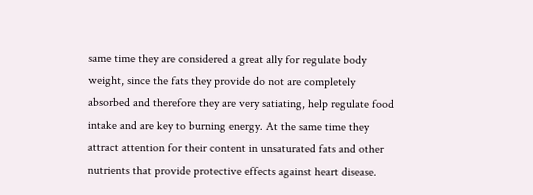same time they are considered a great ally for regulate body weight, since the fats they provide do not are completely absorbed and therefore they are very satiating, help regulate food intake and are key to burning energy. At the same time they attract attention for their content in unsaturated fats and other nutrients that provide protective effects against heart disease.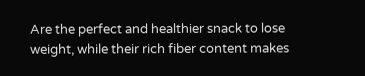Are the perfect and healthier snack to lose weight, while their rich fiber content makes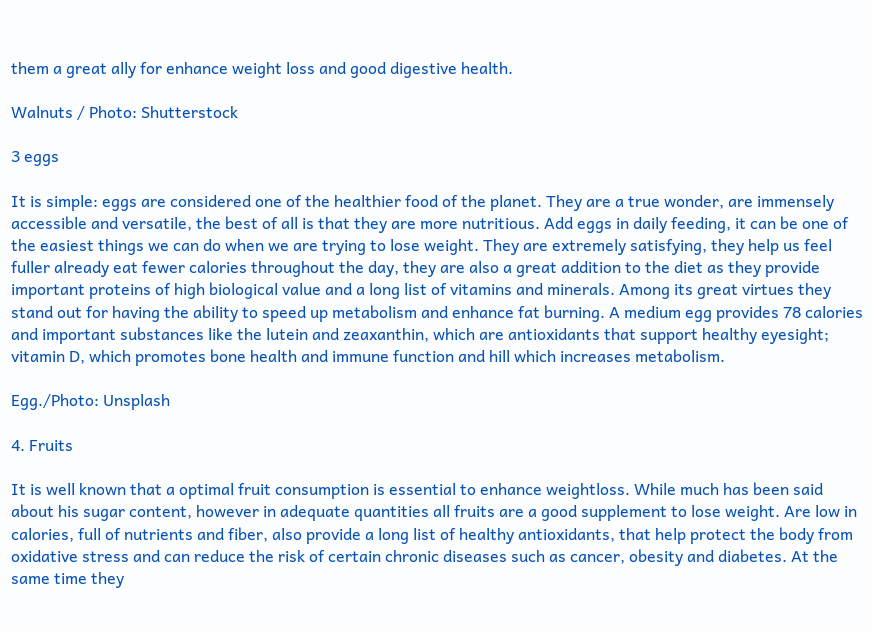them a great ally for enhance weight loss and good digestive health.

Walnuts / Photo: Shutterstock

3 eggs

It is simple: eggs are considered one of the healthier food of the planet. They are a true wonder, are immensely accessible and versatile, the best of all is that they are more nutritious. Add eggs in daily feeding, it can be one of the easiest things we can do when we are trying to lose weight. They are extremely satisfying, they help us feel fuller already eat fewer calories throughout the day, they are also a great addition to the diet as they provide important proteins of high biological value and a long list of vitamins and minerals. Among its great virtues they stand out for having the ability to speed up metabolism and enhance fat burning. A medium egg provides 78 calories and important substances like the lutein and zeaxanthin, which are antioxidants that support healthy eyesight; vitamin D, which promotes bone health and immune function and hill which increases metabolism.

Egg./Photo: Unsplash

4. Fruits

It is well known that a optimal fruit consumption is essential to enhance weightloss. While much has been said about his sugar content, however in adequate quantities all fruits are a good supplement to lose weight. Are low in calories, full of nutrients and fiber, also provide a long list of healthy antioxidants, that help protect the body from oxidative stress and can reduce the risk of certain chronic diseases such as cancer, obesity and diabetes. At the same time they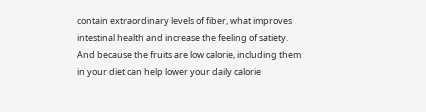contain extraordinary levels of fiber, what improves intestinal health and increase the feeling of satiety. And because the fruits are low calorie, including them in your diet can help lower your daily calorie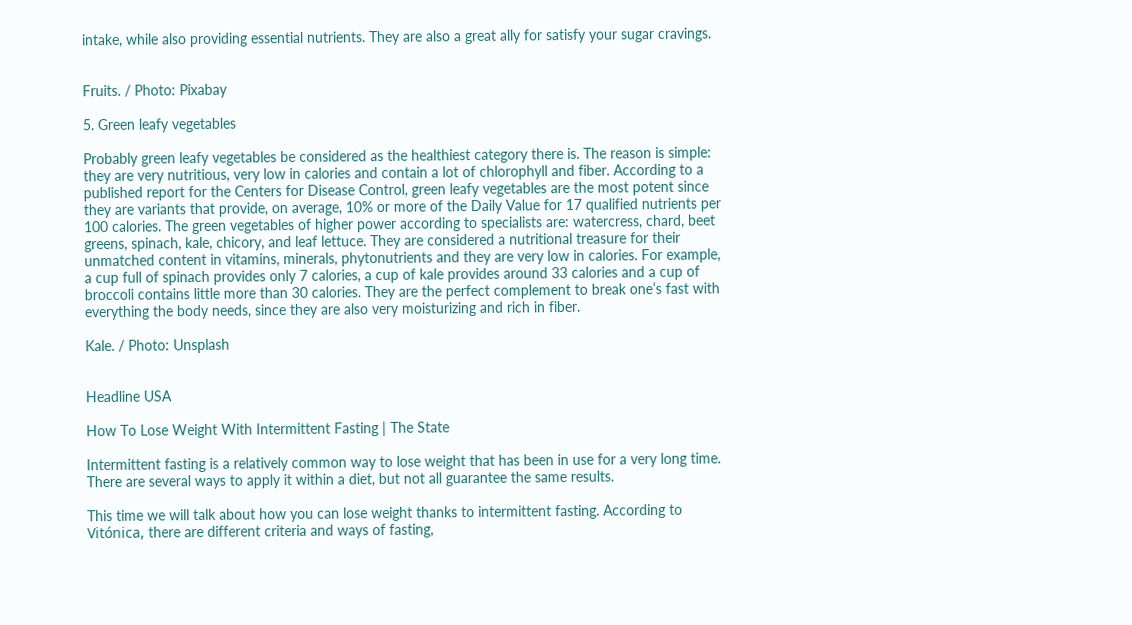intake, while also providing essential nutrients. They are also a great ally for satisfy your sugar cravings.


Fruits. / Photo: Pixabay

5. Green leafy vegetables

Probably green leafy vegetables be considered as the healthiest category there is. The reason is simple: they are very nutritious, very low in calories and contain a lot of chlorophyll and fiber. According to a published report for the Centers for Disease Control, green leafy vegetables are the most potent since they are variants that provide, on average, 10% or more of the Daily Value for 17 qualified nutrients per 100 calories. The green vegetables of higher power according to specialists are: watercress, chard, beet greens, spinach, kale, chicory, and leaf lettuce. They are considered a nutritional treasure for their unmatched content in vitamins, minerals, phytonutrients and they are very low in calories. For example, a cup full of spinach provides only 7 calories, a cup of kale provides around 33 calories and a cup of broccoli contains little more than 30 calories. They are the perfect complement to break one’s fast with everything the body needs, since they are also very moisturizing and rich in fiber.

Kale. / Photo: Unsplash


Headline USA

How To Lose Weight With Intermittent Fasting | The State

Intermittent fasting is a relatively common way to lose weight that has been in use for a very long time. There are several ways to apply it within a diet, but not all guarantee the same results.

This time we will talk about how you can lose weight thanks to intermittent fasting. According to Vitónica, there are different criteria and ways of fasting,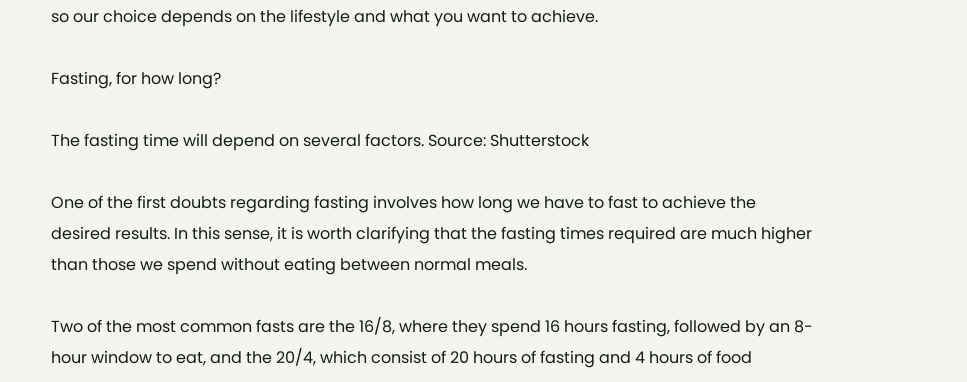so our choice depends on the lifestyle and what you want to achieve.

Fasting, for how long?

The fasting time will depend on several factors. Source: Shutterstock

One of the first doubts regarding fasting involves how long we have to fast to achieve the desired results. In this sense, it is worth clarifying that the fasting times required are much higher than those we spend without eating between normal meals.

Two of the most common fasts are the 16/8, where they spend 16 hours fasting, followed by an 8-hour window to eat, and the 20/4, which consist of 20 hours of fasting and 4 hours of food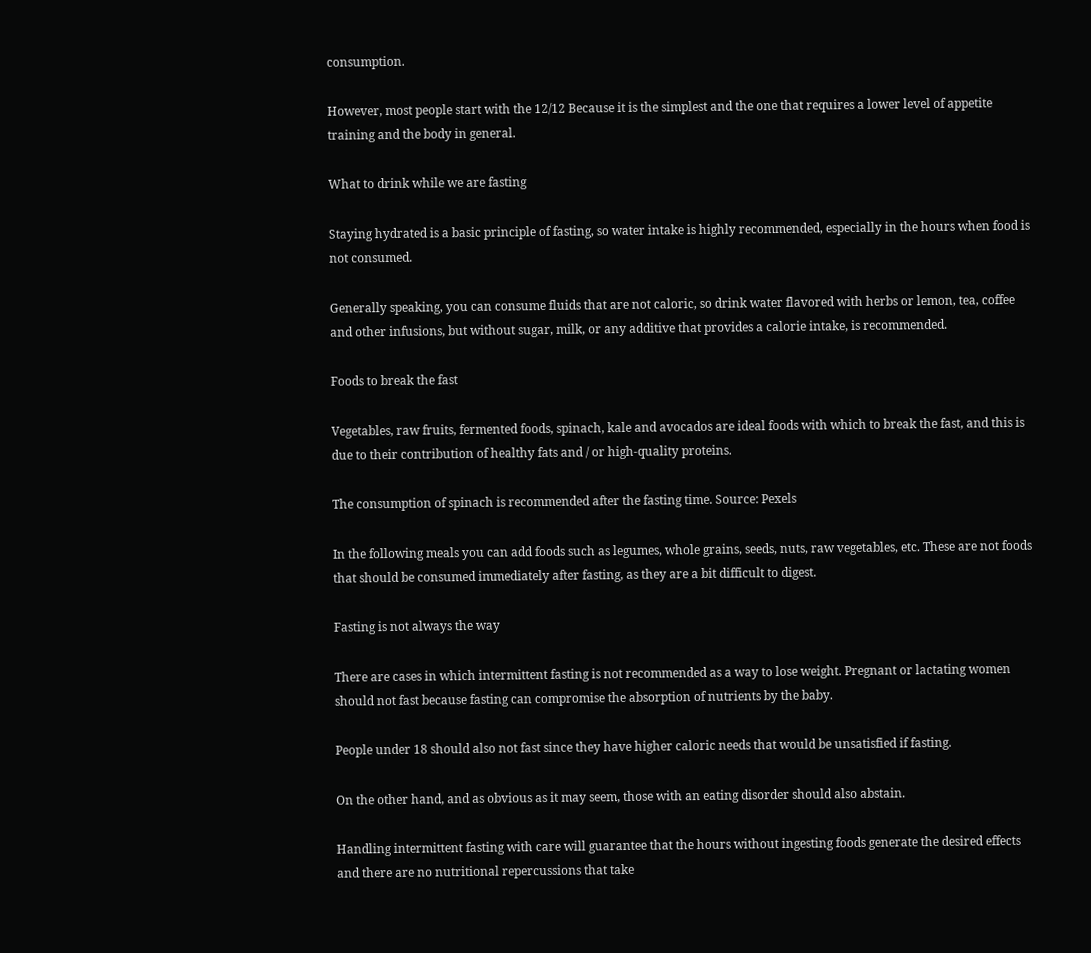consumption.

However, most people start with the 12/12 Because it is the simplest and the one that requires a lower level of appetite training and the body in general.

What to drink while we are fasting

Staying hydrated is a basic principle of fasting, so water intake is highly recommended, especially in the hours when food is not consumed.

Generally speaking, you can consume fluids that are not caloric, so drink water flavored with herbs or lemon, tea, coffee and other infusions, but without sugar, milk, or any additive that provides a calorie intake, is recommended.

Foods to break the fast

Vegetables, raw fruits, fermented foods, spinach, kale and avocados are ideal foods with which to break the fast, and this is due to their contribution of healthy fats and / or high-quality proteins.

The consumption of spinach is recommended after the fasting time. Source: Pexels

In the following meals you can add foods such as legumes, whole grains, seeds, nuts, raw vegetables, etc. These are not foods that should be consumed immediately after fasting, as they are a bit difficult to digest.

Fasting is not always the way

There are cases in which intermittent fasting is not recommended as a way to lose weight. Pregnant or lactating women should not fast because fasting can compromise the absorption of nutrients by the baby.

People under 18 should also not fast since they have higher caloric needs that would be unsatisfied if fasting.

On the other hand, and as obvious as it may seem, those with an eating disorder should also abstain.

Handling intermittent fasting with care will guarantee that the hours without ingesting foods generate the desired effects and there are no nutritional repercussions that take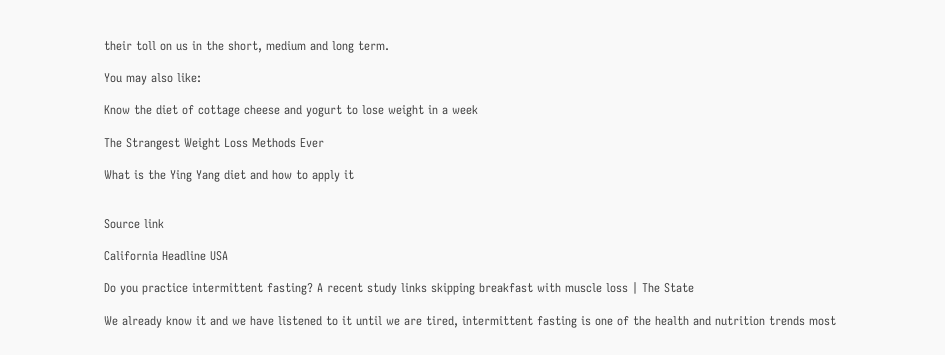their toll on us in the short, medium and long term.

You may also like:

Know the diet of cottage cheese and yogurt to lose weight in a week

The Strangest Weight Loss Methods Ever

What is the Ying Yang diet and how to apply it


Source link

California Headline USA

Do you practice intermittent fasting? A recent study links skipping breakfast with muscle loss | The State

We already know it and we have listened to it until we are tired, intermittent fasting is one of the health and nutrition trends most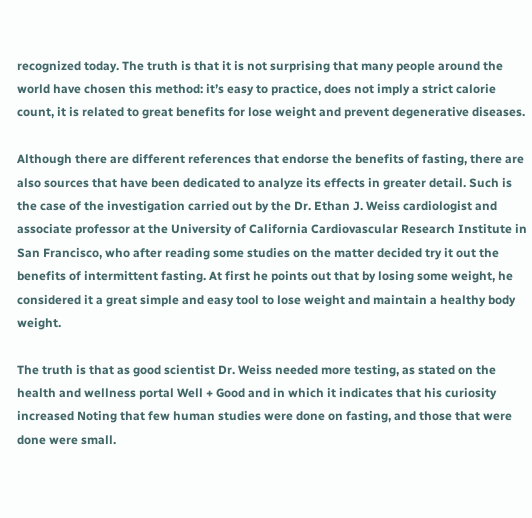recognized today. The truth is that it is not surprising that many people around the world have chosen this method: it’s easy to practice, does not imply a strict calorie count, it is related to great benefits for lose weight and prevent degenerative diseases.

Although there are different references that endorse the benefits of fasting, there are also sources that have been dedicated to analyze its effects in greater detail. Such is the case of the investigation carried out by the Dr. Ethan J. Weiss cardiologist and associate professor at the University of California Cardiovascular Research Institute in San Francisco, who after reading some studies on the matter decided try it out the benefits of intermittent fasting. At first he points out that by losing some weight, he considered it a great simple and easy tool to lose weight and maintain a healthy body weight.

The truth is that as good scientist Dr. Weiss needed more testing, as stated on the health and wellness portal Well + Good and in which it indicates that his curiosity increased Noting that few human studies were done on fasting, and those that were done were small.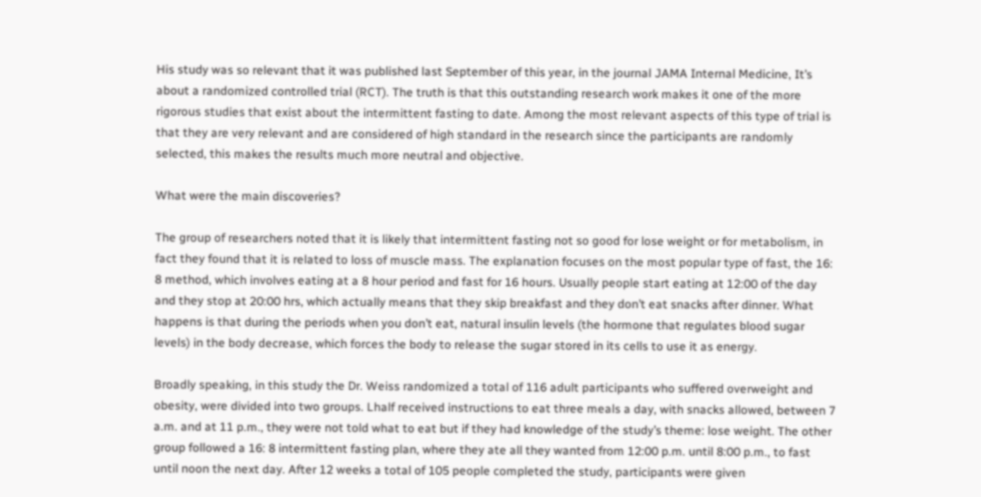His study was so relevant that it was published last September of this year, in the journal JAMA Internal Medicine, It’s about a randomized controlled trial (RCT). The truth is that this outstanding research work makes it one of the more rigorous studies that exist about the intermittent fasting to date. Among the most relevant aspects of this type of trial is that they are very relevant and are considered of high standard in the research since the participants are randomly selected, this makes the results much more neutral and objective.

What were the main discoveries?

The group of researchers noted that it is likely that intermittent fasting not so good for lose weight or for metabolism, in fact they found that it is related to loss of muscle mass. The explanation focuses on the most popular type of fast, the 16: 8 method, which involves eating at a 8 hour period and fast for 16 hours. Usually people start eating at 12:00 of the day and they stop at 20:00 hrs, which actually means that they skip breakfast and they don’t eat snacks after dinner. What happens is that during the periods when you don’t eat, natural insulin levels (the hormone that regulates blood sugar levels) in the body decrease, which forces the body to release the sugar stored in its cells to use it as energy.

Broadly speaking, in this study the Dr. Weiss randomized a total of 116 adult participants who suffered overweight and obesity, were divided into two groups. Lhalf received instructions to eat three meals a day, with snacks allowed, between 7 a.m. and at 11 p.m., they were not told what to eat but if they had knowledge of the study’s theme: lose weight. The other group followed a 16: 8 intermittent fasting plan, where they ate all they wanted from 12:00 p.m. until 8:00 p.m., to fast until noon the next day. After 12 weeks a total of 105 people completed the study, participants were given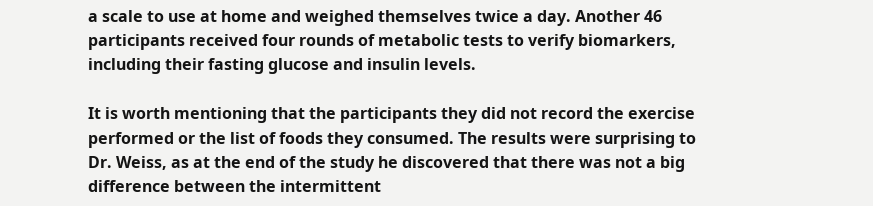a scale to use at home and weighed themselves twice a day. Another 46 participants received four rounds of metabolic tests to verify biomarkers, including their fasting glucose and insulin levels.

It is worth mentioning that the participants they did not record the exercise performed or the list of foods they consumed. The results were surprising to Dr. Weiss, as at the end of the study he discovered that there was not a big difference between the intermittent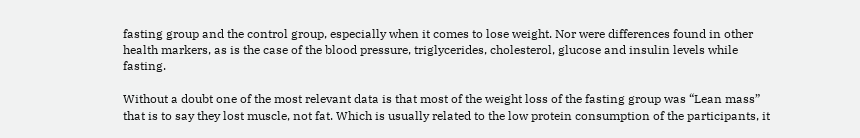fasting group and the control group, especially when it comes to lose weight. Nor were differences found in other health markers, as is the case of the blood pressure, triglycerides, cholesterol, glucose and insulin levels while fasting.

Without a doubt one of the most relevant data is that most of the weight loss of the fasting group was “Lean mass” that is to say they lost muscle, not fat. Which is usually related to the low protein consumption of the participants, it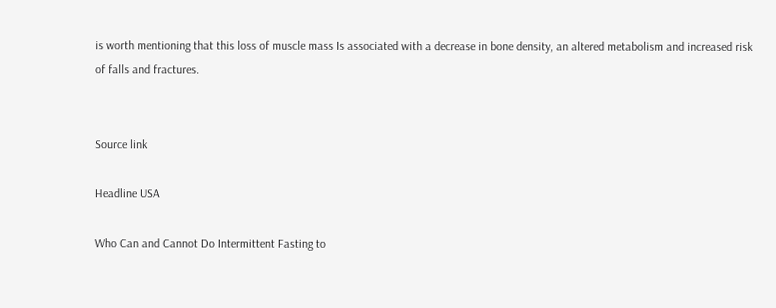is worth mentioning that this loss of muscle mass Is associated with a decrease in bone density, an altered metabolism and increased risk of falls and fractures.


Source link

Headline USA

Who Can and Cannot Do Intermittent Fasting to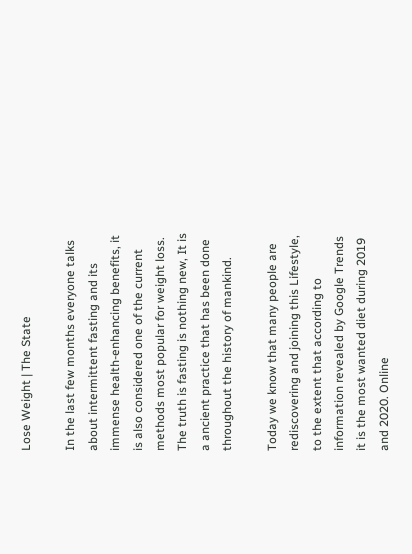Lose Weight | The State

In the last few months everyone talks about intermittent fasting and its immense health-enhancing benefits, it is also considered one of the current methods most popular for weight loss. The truth is fasting is nothing new, It is a ancient practice that has been done throughout the history of mankind.

Today we know that many people are rediscovering and joining this Lifestyle, to the extent that according to information revealed by Google Trends it is the most wanted diet during 2019 and 2020. Online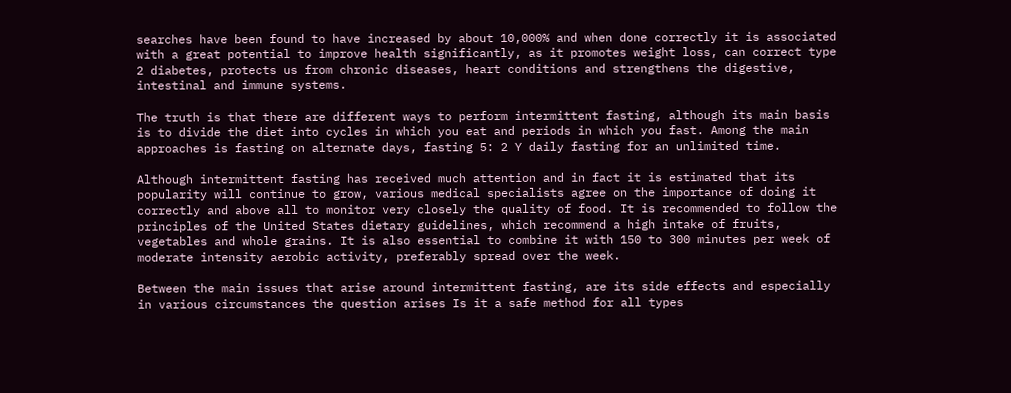searches have been found to have increased by about 10,000% and when done correctly it is associated with a great potential to improve health significantly, as it promotes weight loss, can correct type 2 diabetes, protects us from chronic diseases, heart conditions and strengthens the digestive, intestinal and immune systems.

The truth is that there are different ways to perform intermittent fasting, although its main basis is to divide the diet into cycles in which you eat and periods in which you fast. Among the main approaches is fasting on alternate days, fasting 5: 2 Y daily fasting for an unlimited time.

Although intermittent fasting has received much attention and in fact it is estimated that its popularity will continue to grow, various medical specialists agree on the importance of doing it correctly and above all to monitor very closely the quality of food. It is recommended to follow the principles of the United States dietary guidelines, which recommend a high intake of fruits, vegetables and whole grains. It is also essential to combine it with 150 to 300 minutes per week of moderate intensity aerobic activity, preferably spread over the week.

Between the main issues that arise around intermittent fasting, are its side effects and especially in various circumstances the question arises Is it a safe method for all types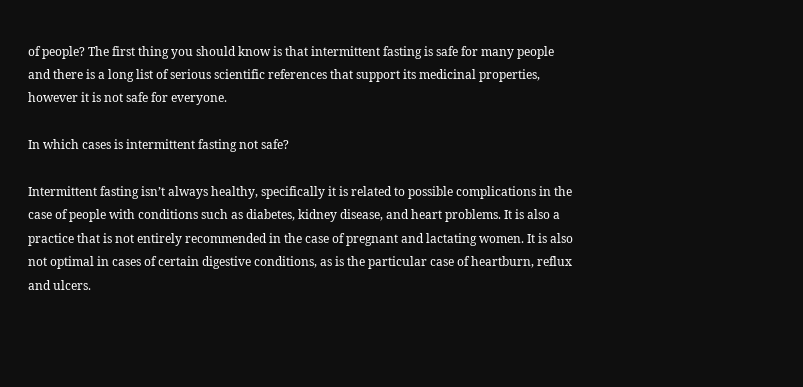of people? The first thing you should know is that intermittent fasting is safe for many people and there is a long list of serious scientific references that support its medicinal properties, however it is not safe for everyone.

In which cases is intermittent fasting not safe?

Intermittent fasting isn’t always healthy, specifically it is related to possible complications in the case of people with conditions such as diabetes, kidney disease, and heart problems. It is also a practice that is not entirely recommended in the case of pregnant and lactating women. It is also not optimal in cases of certain digestive conditions, as is the particular case of heartburn, reflux and ulcers.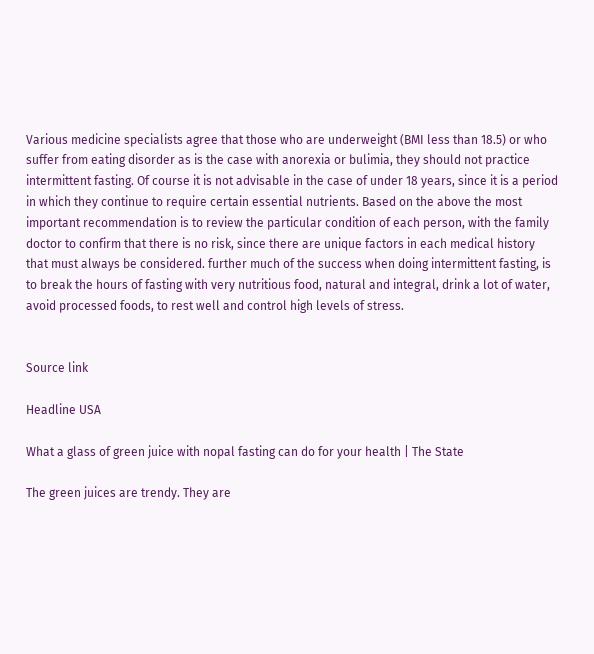Various medicine specialists agree that those who are underweight (BMI less than 18.5) or who suffer from eating disorder as is the case with anorexia or bulimia, they should not practice intermittent fasting. Of course it is not advisable in the case of under 18 years, since it is a period in which they continue to require certain essential nutrients. Based on the above the most important recommendation is to review the particular condition of each person, with the family doctor to confirm that there is no risk, since there are unique factors in each medical history that must always be considered. further much of the success when doing intermittent fasting, is to break the hours of fasting with very nutritious food, natural and integral, drink a lot of water, avoid processed foods, to rest well and control high levels of stress.


Source link

Headline USA

What a glass of green juice with nopal fasting can do for your health | The State

The green juices are trendy. They are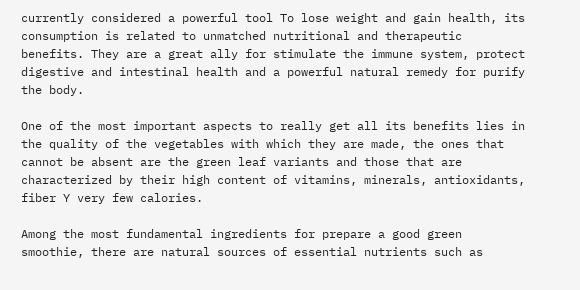currently considered a powerful tool To lose weight and gain health, its consumption is related to unmatched nutritional and therapeutic benefits. They are a great ally for stimulate the immune system, protect digestive and intestinal health and a powerful natural remedy for purify the body.

One of the most important aspects to really get all its benefits lies in the quality of the vegetables with which they are made, the ones that cannot be absent are the green leaf variants and those that are characterized by their high content of vitamins, minerals, antioxidants, fiber Y very few calories.

Among the most fundamental ingredients for prepare a good green smoothie, there are natural sources of essential nutrients such as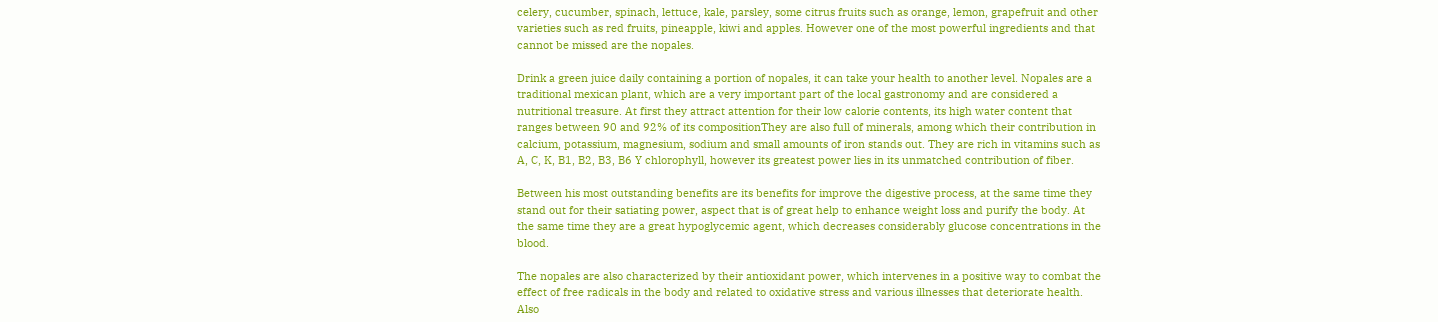celery, cucumber, spinach, lettuce, kale, parsley, some citrus fruits such as orange, lemon, grapefruit and other varieties such as red fruits, pineapple, kiwi and apples. However one of the most powerful ingredients and that cannot be missed are the nopales.

Drink a green juice daily containing a portion of nopales, it can take your health to another level. Nopales are a traditional mexican plant, which are a very important part of the local gastronomy and are considered a nutritional treasure. At first they attract attention for their low calorie contents, its high water content that ranges between 90 and 92% of its compositionThey are also full of minerals, among which their contribution in calcium, potassium, magnesium, sodium and small amounts of iron stands out. They are rich in vitamins such as A, C, K, B1, B2, B3, B6 Y chlorophyll, however its greatest power lies in its unmatched contribution of fiber.

Between his most outstanding benefits are its benefits for improve the digestive process, at the same time they stand out for their satiating power, aspect that is of great help to enhance weight loss and purify the body. At the same time they are a great hypoglycemic agent, which decreases considerably glucose concentrations in the blood.

The nopales are also characterized by their antioxidant power, which intervenes in a positive way to combat the effect of free radicals in the body and related to oxidative stress and various illnesses that deteriorate health. Also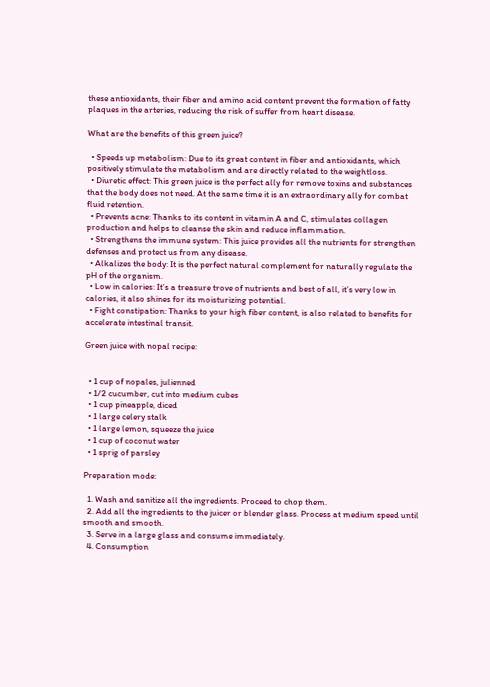these antioxidants, their fiber and amino acid content prevent the formation of fatty plaques in the arteries, reducing the risk of suffer from heart disease.

What are the benefits of this green juice?

  • Speeds up metabolism: Due to its great content in fiber and antioxidants, which positively stimulate the metabolism and are directly related to the weightloss.
  • Diuretic effect: This green juice is the perfect ally for remove toxins and substances that the body does not need. At the same time it is an extraordinary ally for combat fluid retention.
  • Prevents acne: Thanks to its content in vitamin A and C, stimulates collagen production and helps to cleanse the skin and reduce inflammation.
  • Strengthens the immune system: This juice provides all the nutrients for strengthen defenses and protect us from any disease.
  • Alkalizes the body: It is the perfect natural complement for naturally regulate the pH of the organism.
  • Low in calories: It’s a treasure trove of nutrients and best of all, it’s very low in calories, it also shines for its moisturizing potential.
  • Fight constipation: Thanks to your high fiber content, is also related to benefits for accelerate intestinal transit.

Green juice with nopal recipe:


  • 1 cup of nopales, julienned
  • 1/2 cucumber, cut into medium cubes
  • 1 cup pineapple, diced
  • 1 large celery stalk
  • 1 large lemon, squeeze the juice
  • 1 cup of coconut water
  • 1 sprig of parsley

Preparation mode:

  1. Wash and sanitize all the ingredients. Proceed to chop them.
  2. Add all the ingredients to the juicer or blender glass. Process at medium speed until smooth and smooth.
  3. Serve in a large glass and consume immediately.
  4. Consumption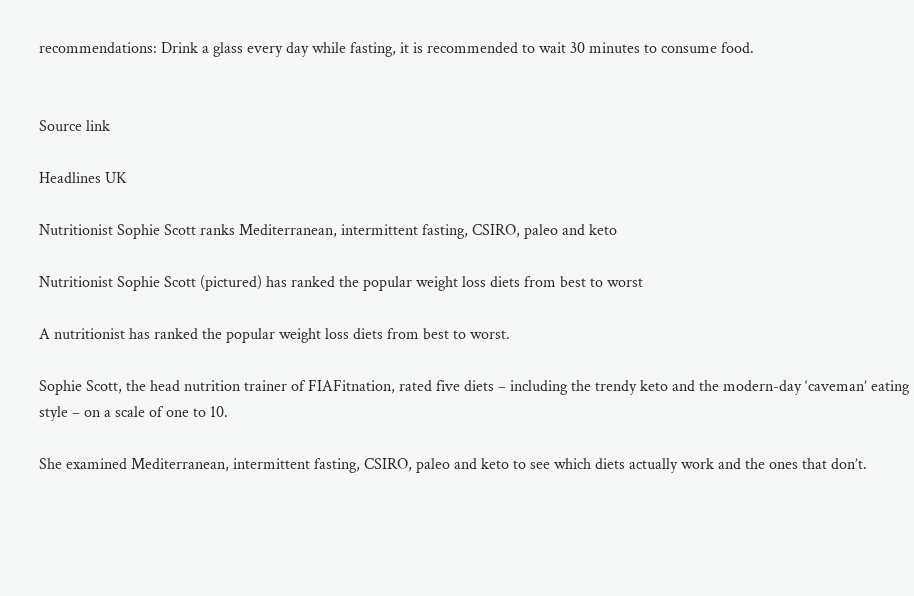recommendations: Drink a glass every day while fasting, it is recommended to wait 30 minutes to consume food.


Source link

Headlines UK

Nutritionist Sophie Scott ranks Mediterranean, intermittent fasting, CSIRO, paleo and keto

Nutritionist Sophie Scott (pictured) has ranked the popular weight loss diets from best to worst

A nutritionist has ranked the popular weight loss diets from best to worst.

Sophie Scott, the head nutrition trainer of FIAFitnation, rated five diets – including the trendy keto and the modern-day ‘caveman’ eating style – on a scale of one to 10.

She examined Mediterranean, intermittent fasting, CSIRO, paleo and keto to see which diets actually work and the ones that don’t.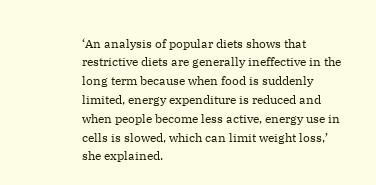‘An analysis of popular diets shows that restrictive diets are generally ineffective in the long term because when food is suddenly limited, energy expenditure is reduced and when people become less active, energy use in cells is slowed, which can limit weight loss,’ she explained.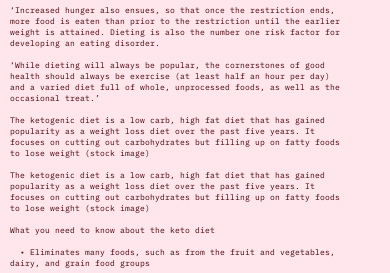‘Increased hunger also ensues, so that once the restriction ends, more food is eaten than prior to the restriction until the earlier weight is attained. Dieting is also the number one risk factor for developing an eating disorder.

‘While dieting will always be popular, the cornerstones of good health should always be exercise (at least half an hour per day) and a varied diet full of whole, unprocessed foods, as well as the occasional treat.’

The ketogenic diet is a low carb, high fat diet that has gained popularity as a weight loss diet over the past five years. It focuses on cutting out carbohydrates but filling up on fatty foods to lose weight (stock image)

The ketogenic diet is a low carb, high fat diet that has gained popularity as a weight loss diet over the past five years. It focuses on cutting out carbohydrates but filling up on fatty foods to lose weight (stock image)

What you need to know about the keto diet

  • Eliminates many foods, such as from the fruit and vegetables, dairy, and grain food groups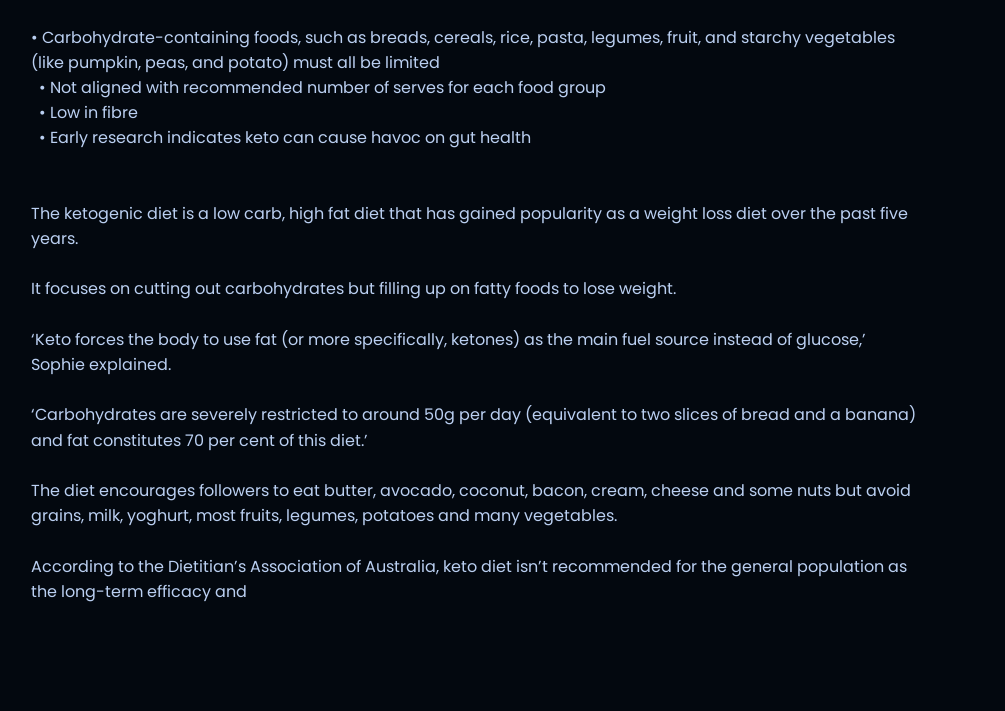• Carbohydrate-containing foods, such as breads, cereals, rice, pasta, legumes, fruit, and starchy vegetables (like pumpkin, peas, and potato) must all be limited
  • Not aligned with recommended number of serves for each food group
  • Low in fibre
  • Early research indicates keto can cause havoc on gut health


The ketogenic diet is a low carb, high fat diet that has gained popularity as a weight loss diet over the past five years.

It focuses on cutting out carbohydrates but filling up on fatty foods to lose weight.

‘Keto forces the body to use fat (or more specifically, ketones) as the main fuel source instead of glucose,’ Sophie explained.

‘Carbohydrates are severely restricted to around 50g per day (equivalent to two slices of bread and a banana) and fat constitutes 70 per cent of this diet.’

The diet encourages followers to eat butter, avocado, coconut, bacon, cream, cheese and some nuts but avoid grains, milk, yoghurt, most fruits, legumes, potatoes and many vegetables.

According to the Dietitian’s Association of Australia, keto diet isn’t recommended for the general population as the long-term efficacy and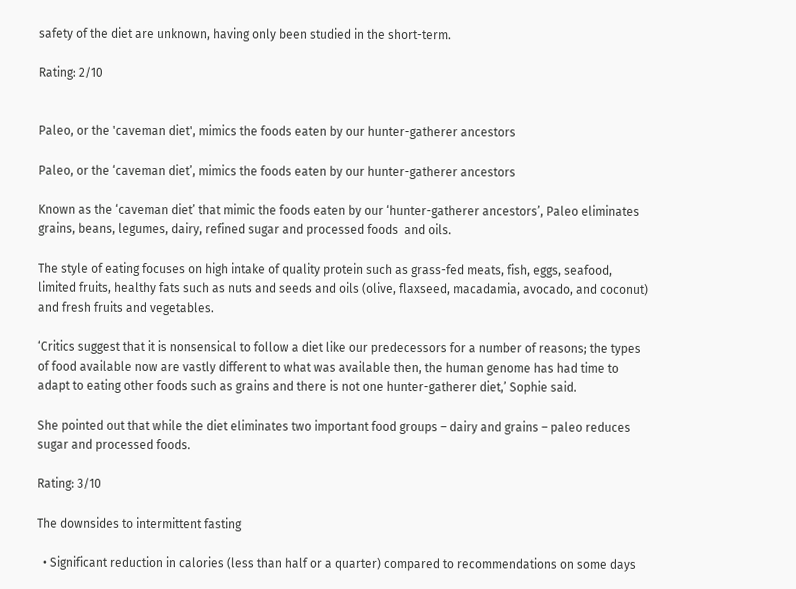safety of the diet are unknown, having only been studied in the short-term.

Rating: 2/10


Paleo, or the 'caveman diet', mimics the foods eaten by our hunter-gatherer ancestors

Paleo, or the ‘caveman diet’, mimics the foods eaten by our hunter-gatherer ancestors

Known as the ‘caveman diet’ that mimic the foods eaten by our ‘hunter-gatherer ancestors’, Paleo eliminates grains, beans, legumes, dairy, refined sugar and processed foods  and oils.

The style of eating focuses on high intake of quality protein such as grass-fed meats, fish, eggs, seafood, limited fruits, healthy fats such as nuts and seeds and oils (olive, flaxseed, macadamia, avocado, and coconut) and fresh fruits and vegetables.

‘Critics suggest that it is nonsensical to follow a diet like our predecessors for a number of reasons; the types of food available now are vastly different to what was available then, the human genome has had time to adapt to eating other foods such as grains and there is not one hunter-gatherer diet,’ Sophie said.

She pointed out that while the diet eliminates two important food groups – dairy and grains – paleo reduces sugar and processed foods.

Rating: 3/10

The downsides to intermittent fasting

  • Significant reduction in calories (less than half or a quarter) compared to recommendations on some days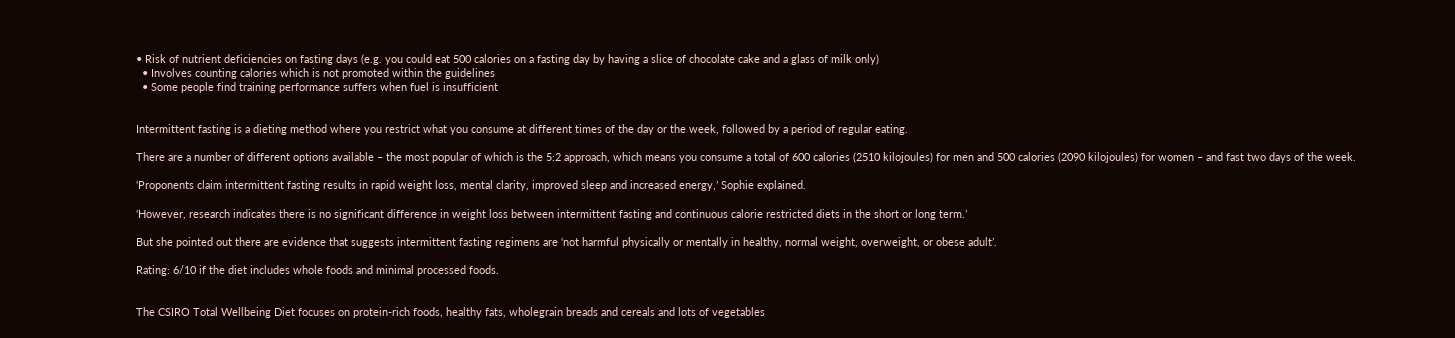• Risk of nutrient deficiencies on fasting days (e.g. you could eat 500 calories on a fasting day by having a slice of chocolate cake and a glass of milk only)
  • Involves counting calories which is not promoted within the guidelines
  • Some people find training performance suffers when fuel is insufficient


Intermittent fasting is a dieting method where you restrict what you consume at different times of the day or the week, followed by a period of regular eating.

There are a number of different options available – the most popular of which is the 5:2 approach, which means you consume a total of 600 calories (2510 kilojoules) for men and 500 calories (2090 kilojoules) for women – and fast two days of the week.

‘Proponents claim intermittent fasting results in rapid weight loss, mental clarity, improved sleep and increased energy,’ Sophie explained.

‘However, research indicates there is no significant difference in weight loss between intermittent fasting and continuous calorie restricted diets in the short or long term.’

But she pointed out there are evidence that suggests intermittent fasting regimens are ‘not harmful physically or mentally in healthy, normal weight, overweight, or obese adult’.

Rating: 6/10 if the diet includes whole foods and minimal processed foods.


The CSIRO Total Wellbeing Diet focuses on protein-rich foods, healthy fats, wholegrain breads and cereals and lots of vegetables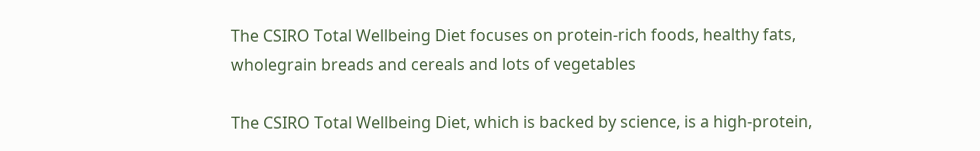The CSIRO Total Wellbeing Diet focuses on protein-rich foods, healthy fats, wholegrain breads and cereals and lots of vegetables

The CSIRO Total Wellbeing Diet, which is backed by science, is a high-protein,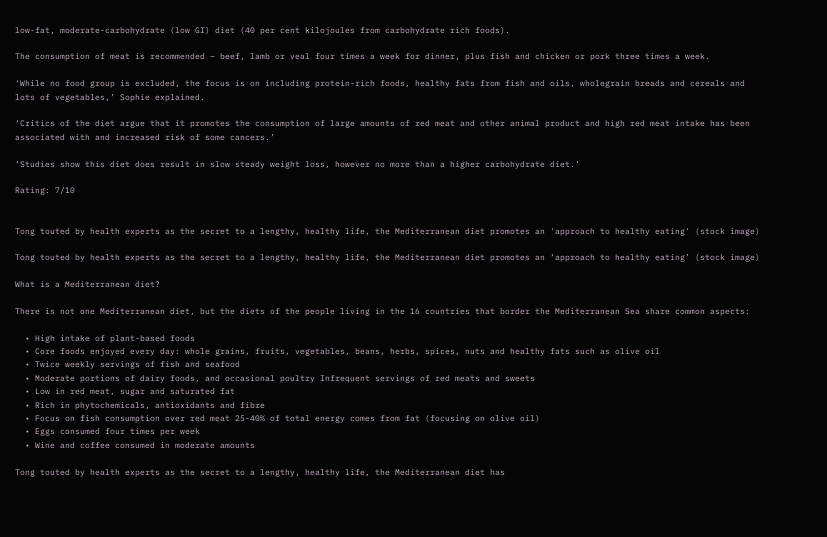low-fat, moderate-carbohydrate (low GI) diet (40 per cent kilojoules from carbohydrate rich foods).

The consumption of meat is recommended – beef, lamb or veal four times a week for dinner, plus fish and chicken or pork three times a week.

‘While no food group is excluded, the focus is on including protein-rich foods, healthy fats from fish and oils, wholegrain breads and cereals and lots of vegetables,’ Sophie explained.

‘Critics of the diet argue that it promotes the consumption of large amounts of red meat and other animal product and high red meat intake has been associated with and increased risk of some cancers.’

‘Studies show this diet does result in slow steady weight loss, however no more than a higher carbohydrate diet.’

Rating: 7/10


Tong touted by health experts as the secret to a lengthy, healthy life, the Mediterranean diet promotes an 'approach to healthy eating' (stock image)

Tong touted by health experts as the secret to a lengthy, healthy life, the Mediterranean diet promotes an ‘approach to healthy eating’ (stock image)

What is a Mediterranean diet?

There is not one Mediterranean diet, but the diets of the people living in the 16 countries that border the Mediterranean Sea share common aspects:

  • High intake of plant-based foods
  • Core foods enjoyed every day: whole grains, fruits, vegetables, beans, herbs, spices, nuts and healthy fats such as olive oil
  • Twice weekly servings of fish and seafood
  • Moderate portions of dairy foods, and occasional poultry Infrequent servings of red meats and sweets
  • Low in red meat, sugar and saturated fat
  • Rich in phytochemicals, antioxidants and fibre
  • Focus on fish consumption over red meat 25-40% of total energy comes from fat (focusing on olive oil)
  • Eggs consumed four times per week
  • Wine and coffee consumed in moderate amounts

Tong touted by health experts as the secret to a lengthy, healthy life, the Mediterranean diet has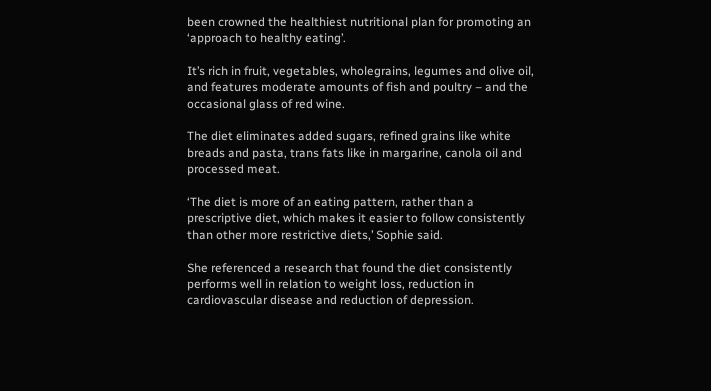been crowned the healthiest nutritional plan for promoting an ‘approach to healthy eating’.

It’s rich in fruit, vegetables, wholegrains, legumes and olive oil, and features moderate amounts of fish and poultry – and the occasional glass of red wine.

The diet eliminates added sugars, refined grains like white breads and pasta, trans fats like in margarine, canola oil and processed meat.

‘The diet is more of an eating pattern, rather than a prescriptive diet, which makes it easier to follow consistently than other more restrictive diets,’ Sophie said.

She referenced a research that found the diet consistently performs well in relation to weight loss, reduction in cardiovascular disease and reduction of depression.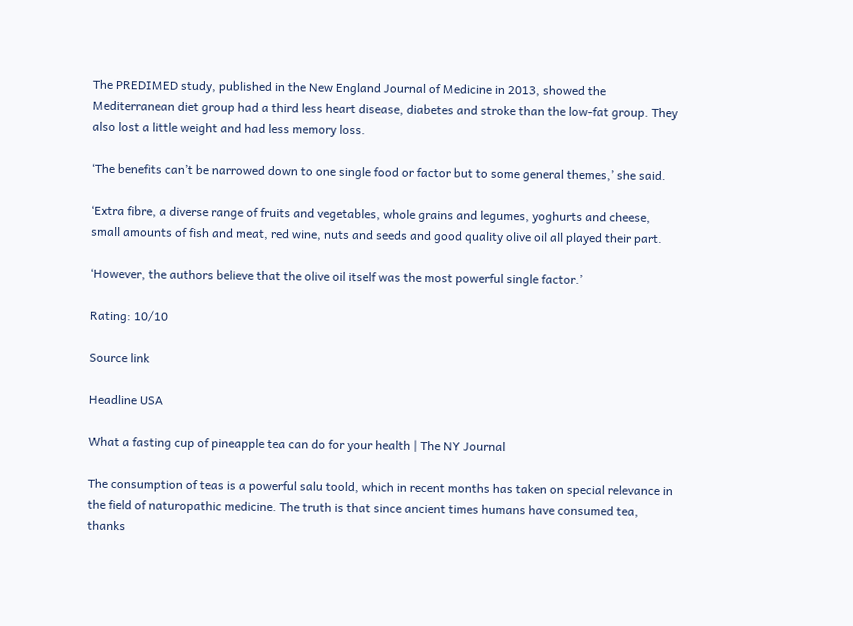The PREDIMED study, published in the New England Journal of Medicine in 2013, showed the Mediterranean diet group had a third less heart disease, diabetes and stroke than the low-fat group. They also lost a little weight and had less memory loss.

‘The benefits can’t be narrowed down to one single food or factor but to some general themes,’ she said.

‘Extra fibre, a diverse range of fruits and vegetables, whole grains and legumes, yoghurts and cheese, small amounts of fish and meat, red wine, nuts and seeds and good quality olive oil all played their part.

‘However, the authors believe that the olive oil itself was the most powerful single factor.’

Rating: 10/10

Source link

Headline USA

What a fasting cup of pineapple tea can do for your health | The NY Journal

The consumption of teas is a powerful salu toold, which in recent months has taken on special relevance in the field of naturopathic medicine. The truth is that since ancient times humans have consumed tea, thanks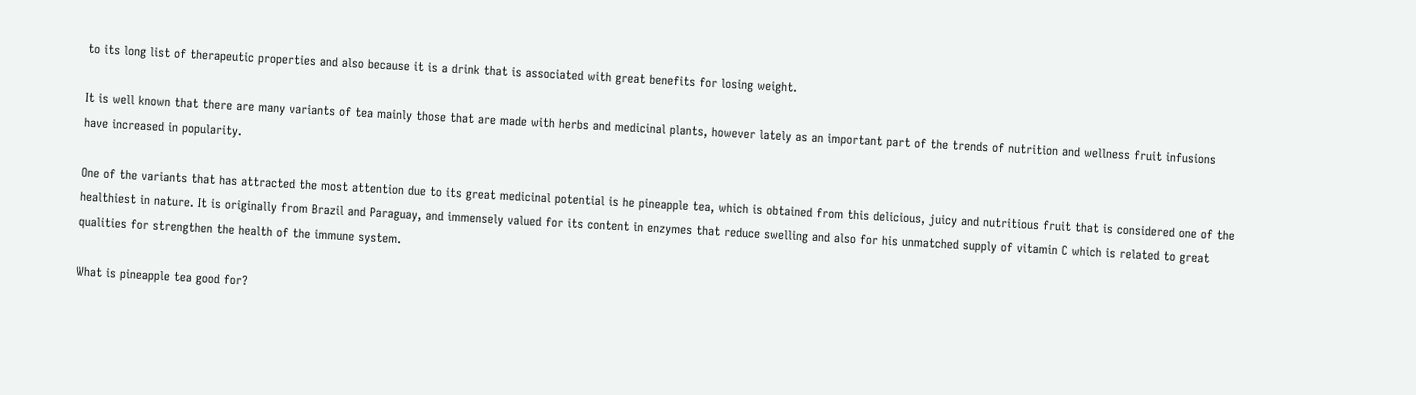to its long list of therapeutic properties and also because it is a drink that is associated with great benefits for losing weight.

It is well known that there are many variants of tea mainly those that are made with herbs and medicinal plants, however lately as an important part of the trends of nutrition and wellness fruit infusions have increased in popularity.

One of the variants that has attracted the most attention due to its great medicinal potential is he pineapple tea, which is obtained from this delicious, juicy and nutritious fruit that is considered one of the healthiest in nature. It is originally from Brazil and Paraguay, and immensely valued for its content in enzymes that reduce swelling and also for his unmatched supply of vitamin C which is related to great qualities for strengthen the health of the immune system.

What is pineapple tea good for?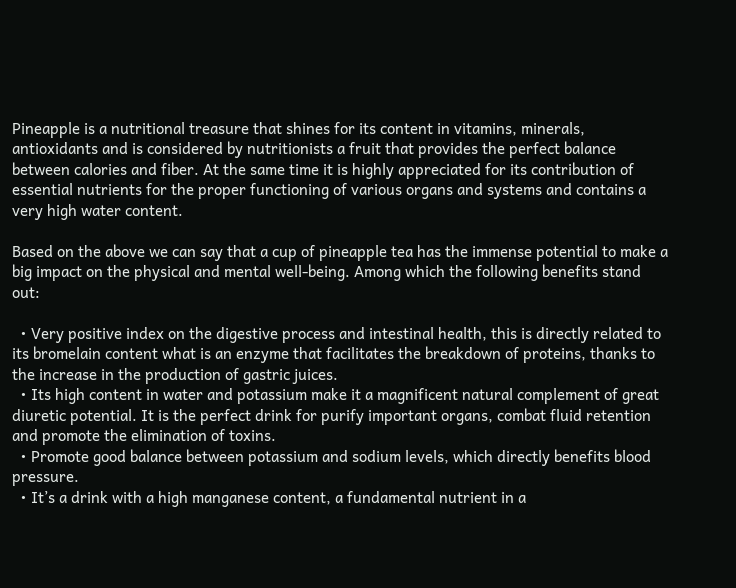Pineapple is a nutritional treasure that shines for its content in vitamins, minerals, antioxidants and is considered by nutritionists a fruit that provides the perfect balance between calories and fiber. At the same time it is highly appreciated for its contribution of essential nutrients for the proper functioning of various organs and systems and contains a very high water content.

Based on the above we can say that a cup of pineapple tea has the immense potential to make a big impact on the physical and mental well-being. Among which the following benefits stand out:

  • Very positive index on the digestive process and intestinal health, this is directly related to its bromelain content what is an enzyme that facilitates the breakdown of proteins, thanks to the increase in the production of gastric juices.
  • Its high content in water and potassium make it a magnificent natural complement of great diuretic potential. It is the perfect drink for purify important organs, combat fluid retention and promote the elimination of toxins.
  • Promote good balance between potassium and sodium levels, which directly benefits blood pressure.
  • It’s a drink with a high manganese content, a fundamental nutrient in a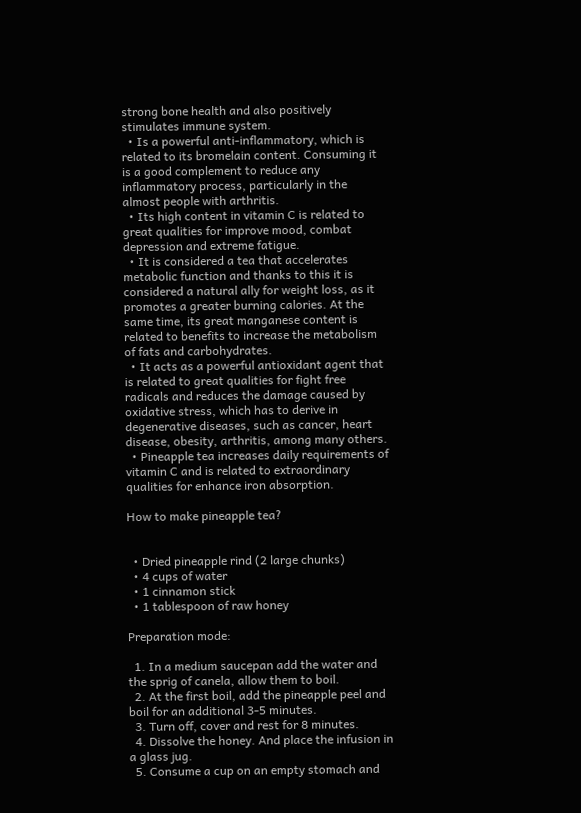strong bone health and also positively stimulates immune system.
  • Is a powerful anti-inflammatory, which is related to its bromelain content. Consuming it is a good complement to reduce any inflammatory process, particularly in the almost people with arthritis.
  • Its high content in vitamin C is related to great qualities for improve mood, combat depression and extreme fatigue.
  • It is considered a tea that accelerates metabolic function and thanks to this it is considered a natural ally for weight loss, as it promotes a greater burning calories. At the same time, its great manganese content is related to benefits to increase the metabolism of fats and carbohydrates.
  • It acts as a powerful antioxidant agent that is related to great qualities for fight free radicals and reduces the damage caused by oxidative stress, which has to derive in degenerative diseases, such as cancer, heart disease, obesity, arthritis, among many others.
  • Pineapple tea increases daily requirements of vitamin C and is related to extraordinary qualities for enhance iron absorption.

How to make pineapple tea?


  • Dried pineapple rind (2 large chunks)
  • 4 cups of water
  • 1 cinnamon stick
  • 1 tablespoon of raw honey

Preparation mode:

  1. In a medium saucepan add the water and the sprig of canela, allow them to boil.
  2. At the first boil, add the pineapple peel and boil for an additional 3-5 minutes.
  3. Turn off, cover and rest for 8 minutes.
  4. Dissolve the honey. And place the infusion in a glass jug.
  5. Consume a cup on an empty stomach and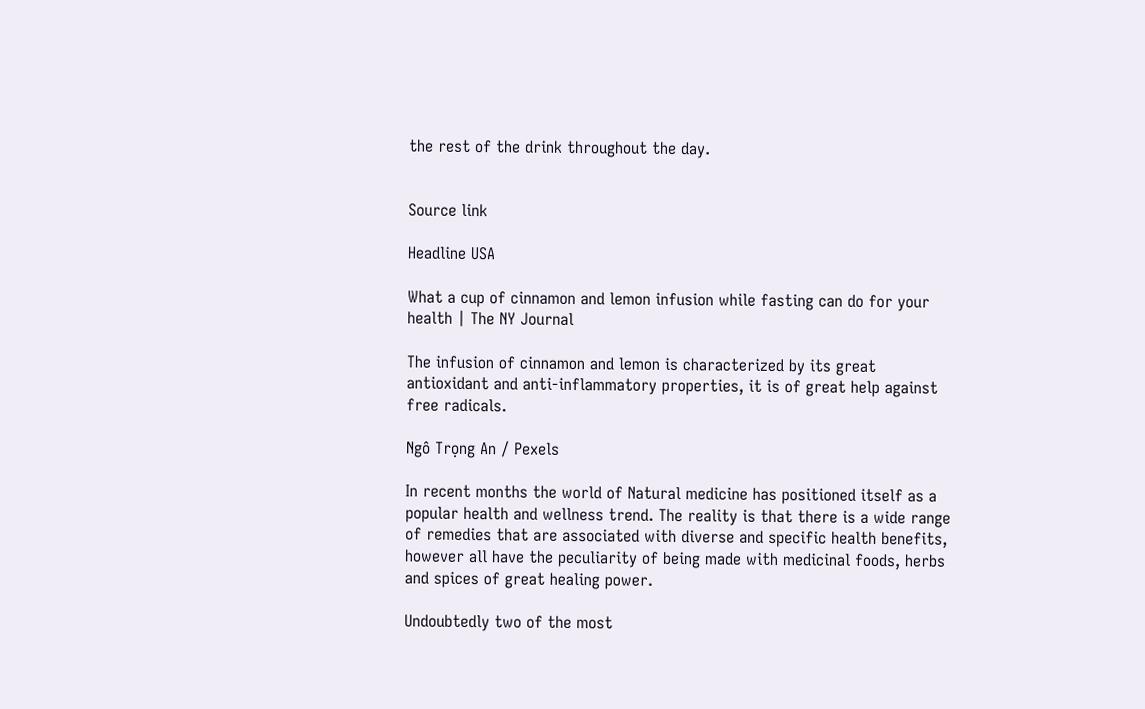the rest of the drink throughout the day.


Source link

Headline USA

What a cup of cinnamon and lemon infusion while fasting can do for your health | The NY Journal

The infusion of cinnamon and lemon is characterized by its great antioxidant and anti-inflammatory properties, it is of great help against free radicals.

Ngô Trọng An / Pexels

In recent months the world of Natural medicine has positioned itself as a popular health and wellness trend. The reality is that there is a wide range of remedies that are associated with diverse and specific health benefits, however all have the peculiarity of being made with medicinal foods, herbs and spices of great healing power.

Undoubtedly two of the most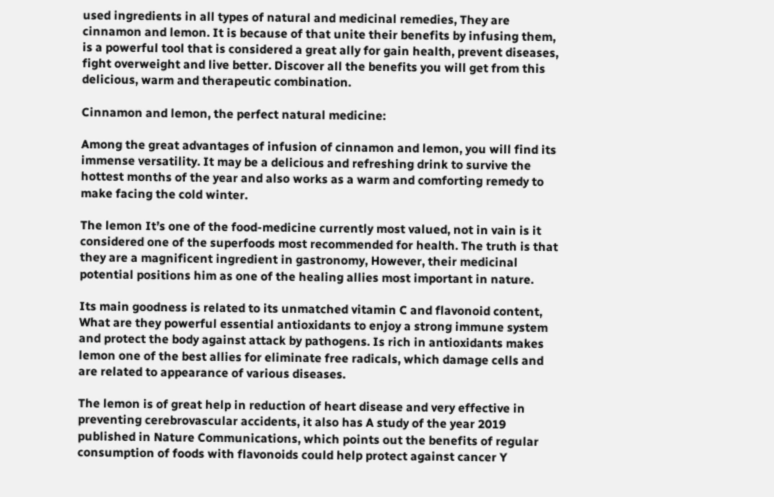used ingredients in all types of natural and medicinal remedies, They are cinnamon and lemon. It is because of that unite their benefits by infusing them, is a powerful tool that is considered a great ally for gain health, prevent diseases, fight overweight and live better. Discover all the benefits you will get from this delicious, warm and therapeutic combination.

Cinnamon and lemon, the perfect natural medicine:

Among the great advantages of infusion of cinnamon and lemon, you will find its immense versatility. It may be a delicious and refreshing drink to survive the hottest months of the year and also works as a warm and comforting remedy to make facing the cold winter.

The lemon It’s one of the food-medicine currently most valued, not in vain is it considered one of the superfoods most recommended for health. The truth is that they are a magnificent ingredient in gastronomy, However, their medicinal potential positions him as one of the healing allies most important in nature.

Its main goodness is related to its unmatched vitamin C and flavonoid content, What are they powerful essential antioxidants to enjoy a strong immune system and protect the body against attack by pathogens. Is rich in antioxidants makes lemon one of the best allies for eliminate free radicals, which damage cells and are related to appearance of various diseases.

The lemon is of great help in reduction of heart disease and very effective in preventing cerebrovascular accidents, it also has A study of the year 2019 published in Nature Communications, which points out the benefits of regular consumption of foods with flavonoids could help protect against cancer Y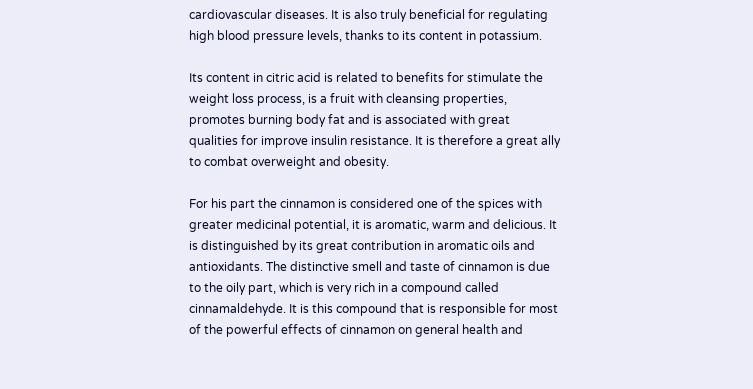cardiovascular diseases. It is also truly beneficial for regulating high blood pressure levels, thanks to its content in potassium.

Its content in citric acid is related to benefits for stimulate the weight loss process, is a fruit with cleansing properties, promotes burning body fat and is associated with great qualities for improve insulin resistance. It is therefore a great ally to combat overweight and obesity.

For his part the cinnamon is considered one of the spices with greater medicinal potential, it is aromatic, warm and delicious. It is distinguished by its great contribution in aromatic oils and antioxidants. The distinctive smell and taste of cinnamon is due to the oily part, which is very rich in a compound called cinnamaldehyde. It is this compound that is responsible for most of the powerful effects of cinnamon on general health and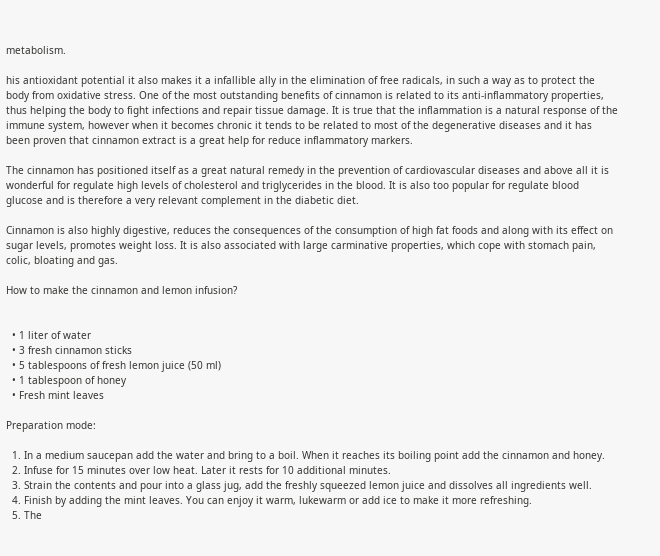metabolism.

his antioxidant potential it also makes it a infallible ally in the elimination of free radicals, in such a way as to protect the body from oxidative stress. One of the most outstanding benefits of cinnamon is related to its anti-inflammatory properties, thus helping the body to fight infections and repair tissue damage. It is true that the inflammation is a natural response of the immune system, however when it becomes chronic it tends to be related to most of the degenerative diseases and it has been proven that cinnamon extract is a great help for reduce inflammatory markers.

The cinnamon has positioned itself as a great natural remedy in the prevention of cardiovascular diseases and above all it is wonderful for regulate high levels of cholesterol and triglycerides in the blood. It is also too popular for regulate blood glucose and is therefore a very relevant complement in the diabetic diet.

Cinnamon is also highly digestive, reduces the consequences of the consumption of high fat foods and along with its effect on sugar levels, promotes weight loss. It is also associated with large carminative properties, which cope with stomach pain, colic, bloating and gas.

How to make the cinnamon and lemon infusion?


  • 1 liter of water
  • 3 fresh cinnamon sticks
  • 5 tablespoons of fresh lemon juice (50 ml)
  • 1 tablespoon of honey
  • Fresh mint leaves

Preparation mode:

  1. In a medium saucepan add the water and bring to a boil. When it reaches its boiling point add the cinnamon and honey.
  2. Infuse for 15 minutes over low heat. Later it rests for 10 additional minutes.
  3. Strain the contents and pour into a glass jug, add the freshly squeezed lemon juice and dissolves all ingredients well.
  4. Finish by adding the mint leaves. You can enjoy it warm, lukewarm or add ice to make it more refreshing.
  5. The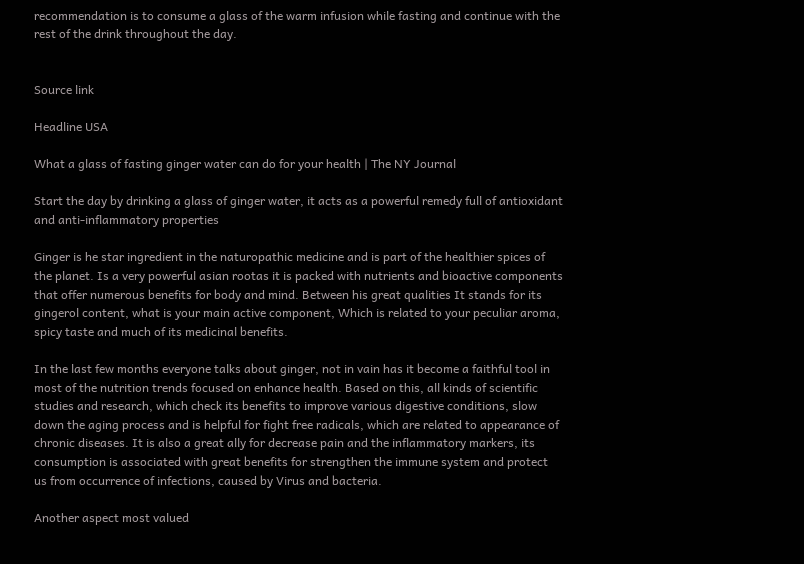recommendation is to consume a glass of the warm infusion while fasting and continue with the rest of the drink throughout the day.


Source link

Headline USA

What a glass of fasting ginger water can do for your health | The NY Journal

Start the day by drinking a glass of ginger water, it acts as a powerful remedy full of antioxidant and anti-inflammatory properties

Ginger is he star ingredient in the naturopathic medicine and is part of the healthier spices of the planet. Is a very powerful asian rootas it is packed with nutrients and bioactive components that offer numerous benefits for body and mind. Between his great qualities It stands for its gingerol content, what is your main active component, Which is related to your peculiar aroma, spicy taste and much of its medicinal benefits.

In the last few months everyone talks about ginger, not in vain has it become a faithful tool in most of the nutrition trends focused on enhance health. Based on this, all kinds of scientific studies and research, which check its benefits to improve various digestive conditions, slow down the aging process and is helpful for fight free radicals, which are related to appearance of chronic diseases. It is also a great ally for decrease pain and the inflammatory markers, its consumption is associated with great benefits for strengthen the immune system and protect us from occurrence of infections, caused by Virus and bacteria.

Another aspect most valued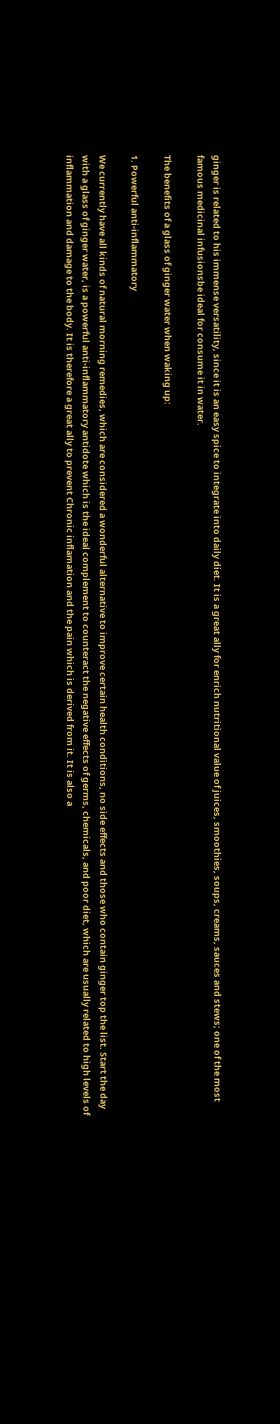ginger is related to his immense versatility, since it is an easy spice to integrate into daily diet. It is a great ally for enrich nutritional value of juices, smoothies, soups, creams, sauces and stews; one of the most famous medicinal infusionsbe ideal for consume it in water.

The benefits of a glass of ginger water when waking up:

1. Powerful anti-inflammatory

We currently have all kinds of natural morning remedies, which are considered a wonderful alternative to improve certain health conditions, no side effects and those who contain ginger top the list. Start the day with a glass of ginger water, is a powerful anti-inflammatory antidote which is the ideal complement to counteract the negative effects of germs, chemicals, and poor diet, which are usually related to high levels of inflammation and damage to the body. It is therefore a great ally to prevent Chronic inflamation and the pain which is derived from it. It is also a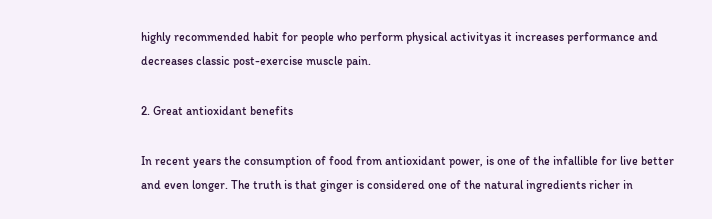highly recommended habit for people who perform physical activityas it increases performance and decreases classic post-exercise muscle pain.

2. Great antioxidant benefits

In recent years the consumption of food from antioxidant power, is one of the infallible for live better and even longer. The truth is that ginger is considered one of the natural ingredients richer in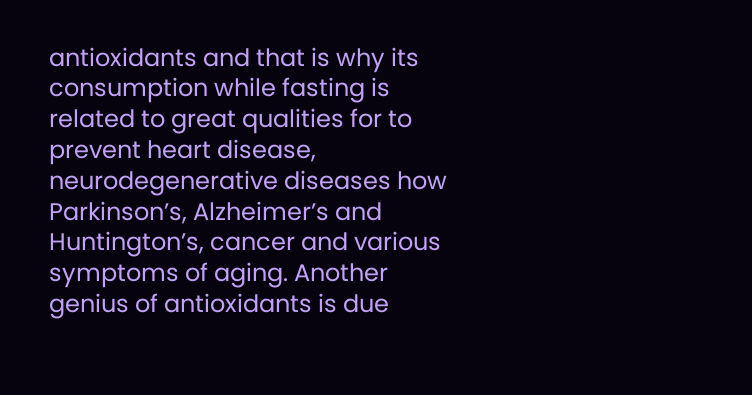antioxidants and that is why its consumption while fasting is related to great qualities for to prevent heart disease, neurodegenerative diseases how Parkinson’s, Alzheimer’s and Huntington’s, cancer and various symptoms of aging. Another genius of antioxidants is due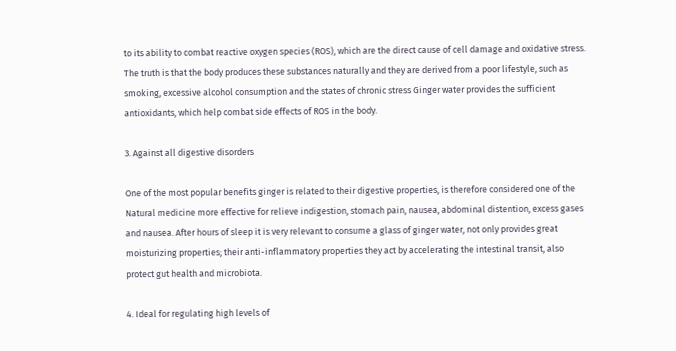to its ability to combat reactive oxygen species (ROS), which are the direct cause of cell damage and oxidative stress. The truth is that the body produces these substances naturally and they are derived from a poor lifestyle, such as smoking, excessive alcohol consumption and the states of chronic stress Ginger water provides the sufficient antioxidants, which help combat side effects of ROS in the body.

3. Against all digestive disorders

One of the most popular benefits ginger is related to their digestive properties, is therefore considered one of the Natural medicine more effective for relieve indigestion, stomach pain, nausea, abdominal distention, excess gases and nausea. After hours of sleep it is very relevant to consume a glass of ginger water, not only provides great moisturizing properties; their anti-inflammatory properties they act by accelerating the intestinal transit, also protect gut health and microbiota.

4. Ideal for regulating high levels of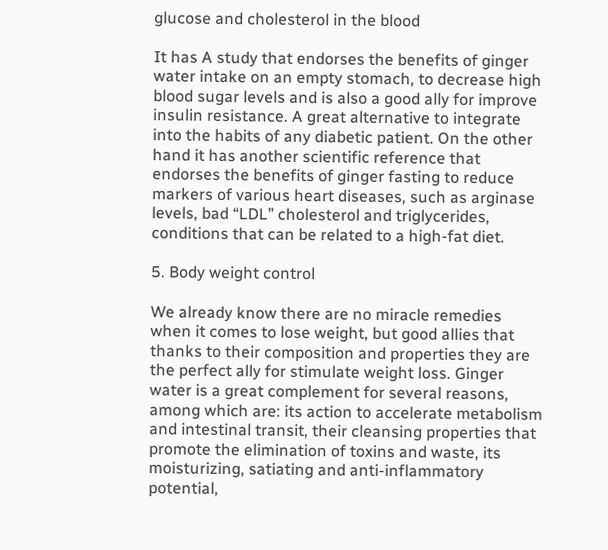glucose and cholesterol in the blood

It has A study that endorses the benefits of ginger water intake on an empty stomach, to decrease high blood sugar levels and is also a good ally for improve insulin resistance. A great alternative to integrate into the habits of any diabetic patient. On the other hand it has another scientific reference that endorses the benefits of ginger fasting to reduce markers of various heart diseases, such as arginase levels, bad “LDL” cholesterol and triglycerides, conditions that can be related to a high-fat diet.

5. Body weight control

We already know there are no miracle remedies when it comes to lose weight, but good allies that thanks to their composition and properties they are the perfect ally for stimulate weight loss. Ginger water is a great complement for several reasons, among which are: its action to accelerate metabolism and intestinal transit, their cleansing properties that promote the elimination of toxins and waste, its moisturizing, satiating and anti-inflammatory potential,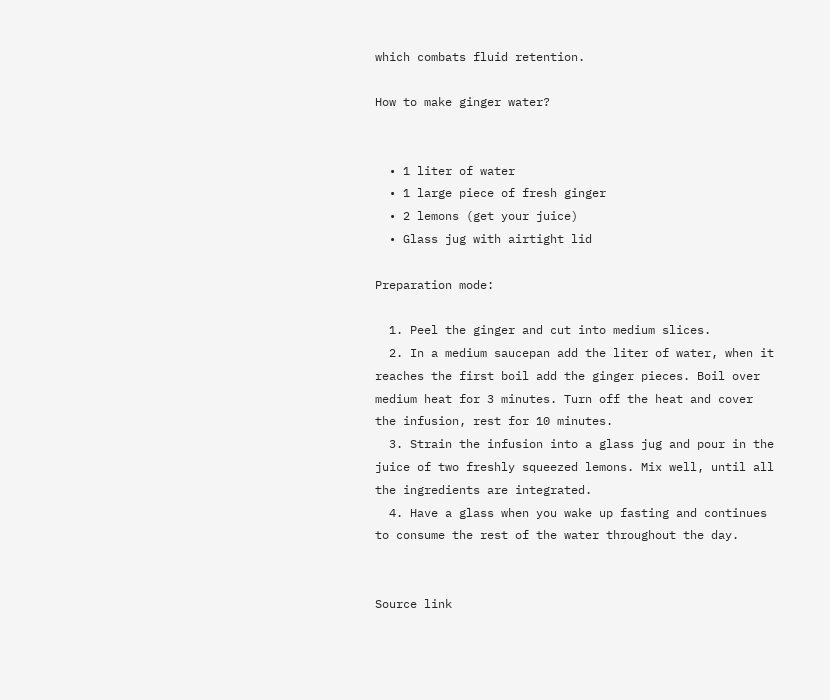which combats fluid retention.

How to make ginger water?


  • 1 liter of water
  • 1 large piece of fresh ginger
  • 2 lemons (get your juice)
  • Glass jug with airtight lid

Preparation mode:

  1. Peel the ginger and cut into medium slices.
  2. In a medium saucepan add the liter of water, when it reaches the first boil add the ginger pieces. Boil over medium heat for 3 minutes. Turn off the heat and cover the infusion, rest for 10 minutes.
  3. Strain the infusion into a glass jug and pour in the juice of two freshly squeezed lemons. Mix well, until all the ingredients are integrated.
  4. Have a glass when you wake up fasting and continues to consume the rest of the water throughout the day.


Source link